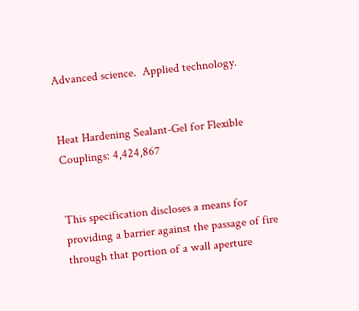Advanced science.  Applied technology.


Heat Hardening Sealant-Gel for Flexible Couplings: 4,424,867


This specification discloses a means for providing a barrier against the passage of fire through that portion of a wall aperture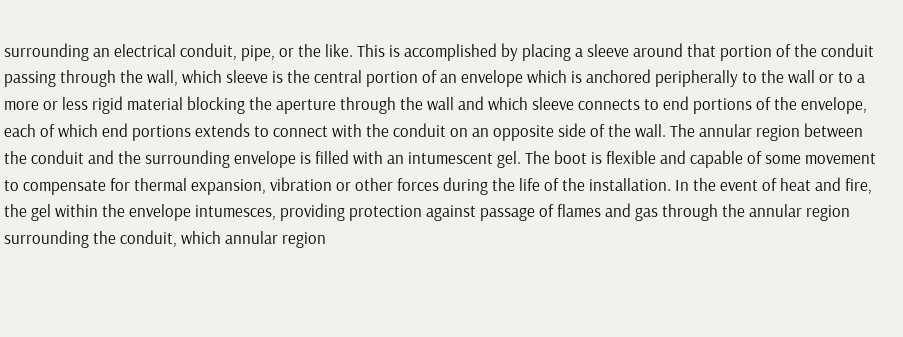surrounding an electrical conduit, pipe, or the like. This is accomplished by placing a sleeve around that portion of the conduit passing through the wall, which sleeve is the central portion of an envelope which is anchored peripherally to the wall or to a more or less rigid material blocking the aperture through the wall and which sleeve connects to end portions of the envelope, each of which end portions extends to connect with the conduit on an opposite side of the wall. The annular region between the conduit and the surrounding envelope is filled with an intumescent gel. The boot is flexible and capable of some movement to compensate for thermal expansion, vibration or other forces during the life of the installation. In the event of heat and fire, the gel within the envelope intumesces, providing protection against passage of flames and gas through the annular region surrounding the conduit, which annular region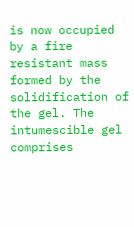is now occupied by a fire resistant mass formed by the solidification of the gel. The intumescible gel comprises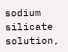sodium silicate solution,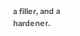a filler, and a hardener.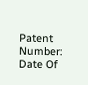Patent Number:
Date Of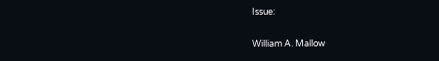Issue:

William A. Mallow